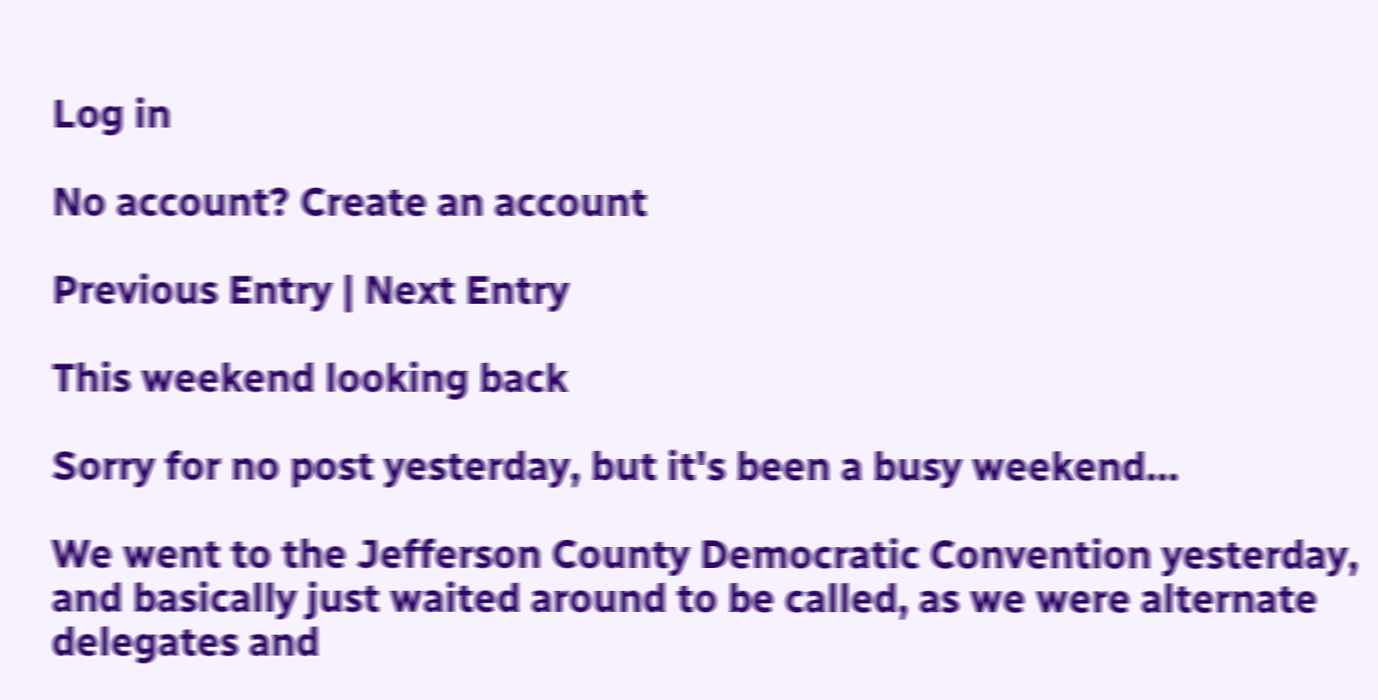Log in

No account? Create an account

Previous Entry | Next Entry

This weekend looking back

Sorry for no post yesterday, but it's been a busy weekend...

We went to the Jefferson County Democratic Convention yesterday, and basically just waited around to be called, as we were alternate delegates and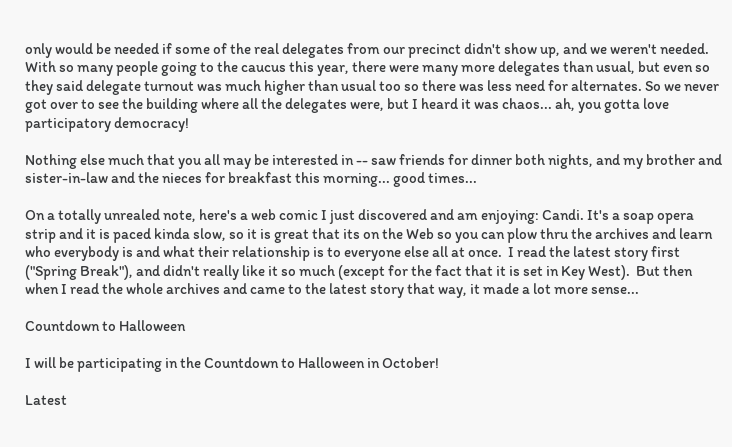only would be needed if some of the real delegates from our precinct didn't show up, and we weren't needed. With so many people going to the caucus this year, there were many more delegates than usual, but even so they said delegate turnout was much higher than usual too so there was less need for alternates. So we never got over to see the building where all the delegates were, but I heard it was chaos... ah, you gotta love participatory democracy!

Nothing else much that you all may be interested in -- saw friends for dinner both nights, and my brother and sister-in-law and the nieces for breakfast this morning... good times...

On a totally unrealed note, here's a web comic I just discovered and am enjoying: Candi. It's a soap opera strip and it is paced kinda slow, so it is great that its on the Web so you can plow thru the archives and learn who everybody is and what their relationship is to everyone else all at once.  I read the latest story first ("Spring Break"), and didn't really like it so much (except for the fact that it is set in Key West).  But then when I read the whole archives and came to the latest story that way, it made a lot more sense...

Countdown to Halloween

I will be participating in the Countdown to Halloween in October!

Latest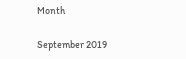Month

September 2019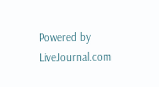Powered by LiveJournal.com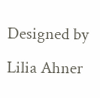Designed by Lilia Ahner